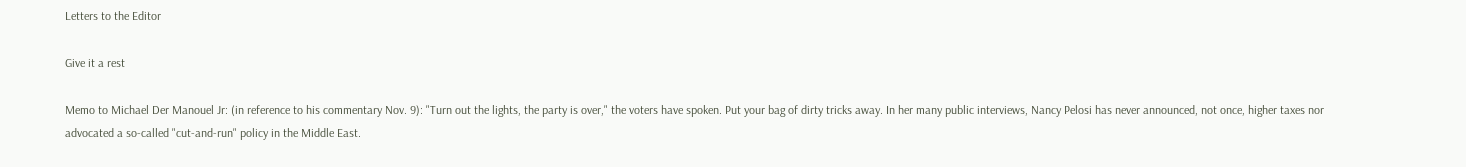Letters to the Editor

Give it a rest

Memo to Michael Der Manouel Jr: (in reference to his commentary Nov. 9): "Turn out the lights, the party is over," the voters have spoken. Put your bag of dirty tricks away. In her many public interviews, Nancy Pelosi has never announced, not once, higher taxes nor advocated a so-called "cut-and-run" policy in the Middle East.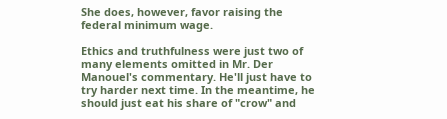She does, however, favor raising the federal minimum wage.

Ethics and truthfulness were just two of many elements omitted in Mr. Der Manouel's commentary. He'll just have to try harder next time. In the meantime, he should just eat his share of "crow" and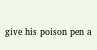give his poison pen a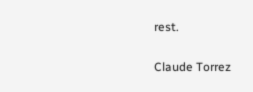rest.

Claude Torrez